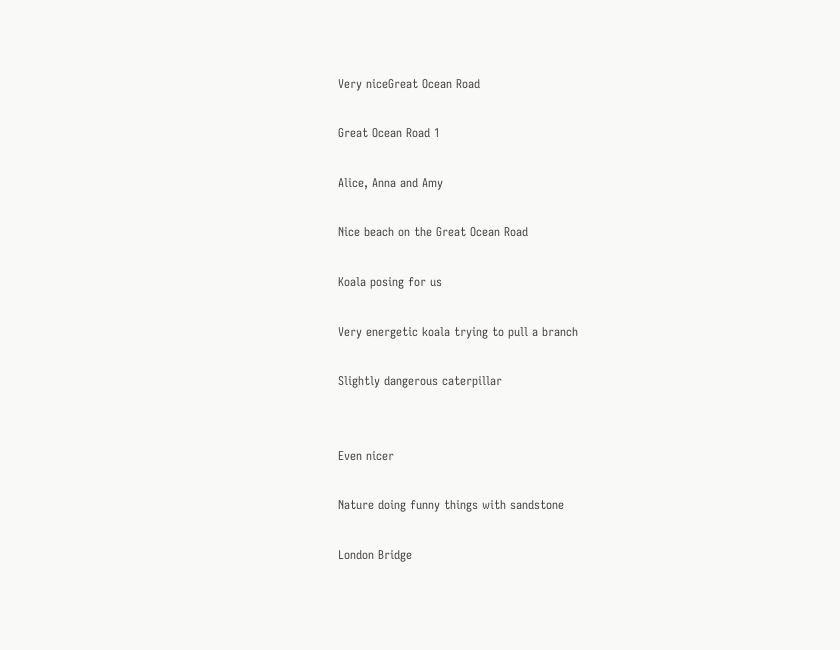Very niceGreat Ocean Road

Great Ocean Road 1

Alice, Anna and Amy

Nice beach on the Great Ocean Road

Koala posing for us

Very energetic koala trying to pull a branch

Slightly dangerous caterpillar


Even nicer

Nature doing funny things with sandstone

London Bridge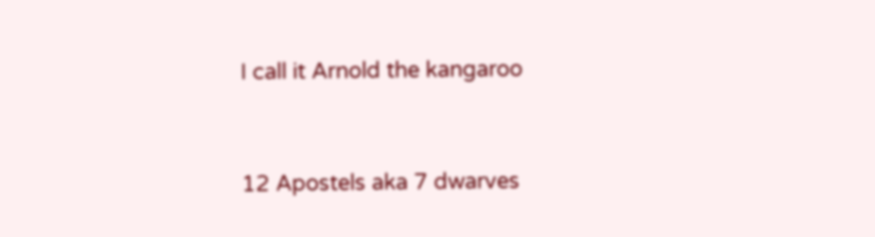I call it Arnold the kangaroo


12 Apostels aka 7 dwarves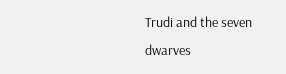Trudi and the seven dwarves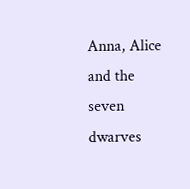Anna, Alice and the seven dwarves